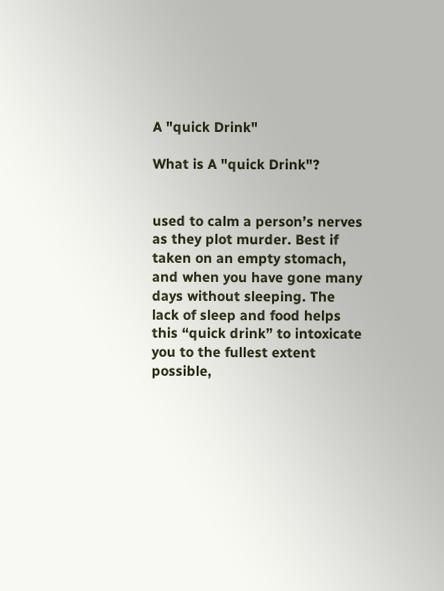A "quick Drink"

What is A "quick Drink"?


used to calm a person’s nerves as they plot murder. Best if taken on an empty stomach, and when you have gone many days without sleeping. The lack of sleep and food helps this “quick drink” to intoxicate you to the fullest extent possible,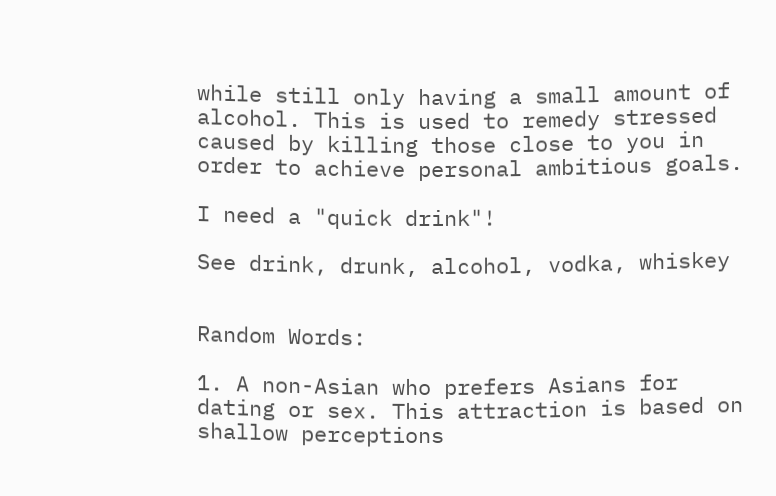while still only having a small amount of alcohol. This is used to remedy stressed caused by killing those close to you in order to achieve personal ambitious goals.

I need a "quick drink"!

See drink, drunk, alcohol, vodka, whiskey


Random Words:

1. A non-Asian who prefers Asians for dating or sex. This attraction is based on shallow perceptions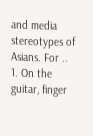and media stereotypes of Asians. For ..
1. On the guitar, finger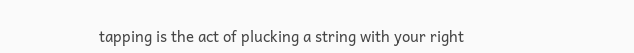tapping is the act of plucking a string with your right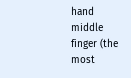hand middle finger (the most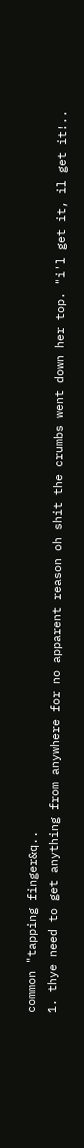common "tapping finger&q..
1. thye need to get anything from anywhere for no apparent reason oh shit the crumbs went down her top. "i'l get it, il get it!..